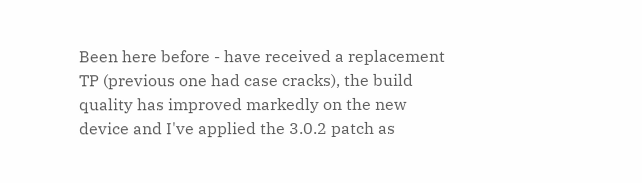Been here before - have received a replacement TP (previous one had case cracks), the build quality has improved markedly on the new device and I've applied the 3.0.2 patch as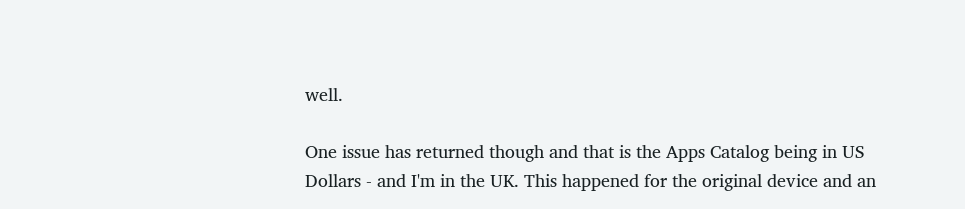well.

One issue has returned though and that is the Apps Catalog being in US Dollars - and I'm in the UK. This happened for the original device and an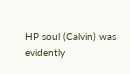HP soul (Calvin) was evidently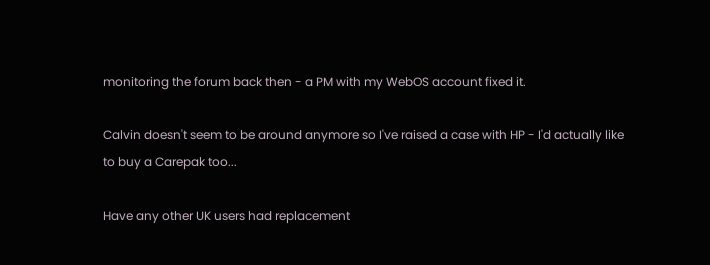monitoring the forum back then - a PM with my WebOS account fixed it.

Calvin doesn't seem to be around anymore so I've raised a case with HP - I'd actually like to buy a Carepak too...

Have any other UK users had replacement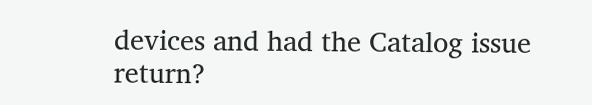devices and had the Catalog issue return?